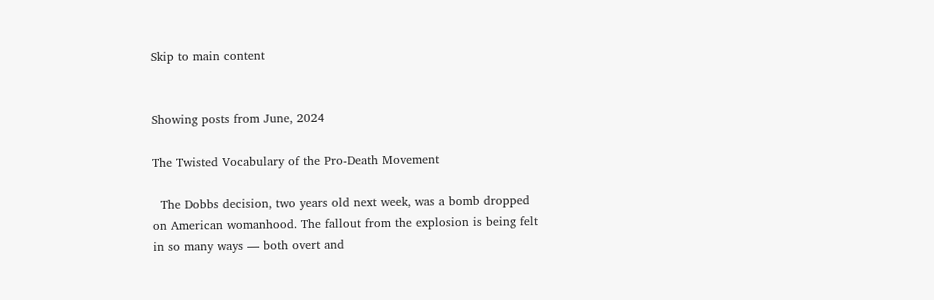Skip to main content


Showing posts from June, 2024

The Twisted Vocabulary of the Pro-Death Movement

  The Dobbs decision, two years old next week, was a bomb dropped on American womanhood. The fallout from the explosion is being felt in so many ways — both overt and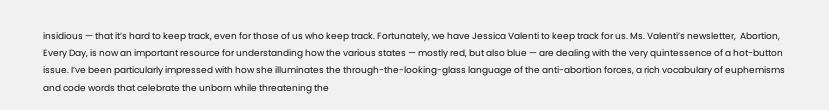insidious — that it’s hard to keep track, even for those of us who keep track. Fortunately, we have Jessica Valenti to keep track for us. Ms. Valenti’s newsletter,  Abortion, Every Day, is now an important resource for understanding how the various states — mostly red, but also blue — are dealing with the very quintessence of a hot-button issue. I’ve been particularly impressed with how she illuminates the through-the-looking-glass language of the anti-abortion forces, a rich vocabulary of euphemisms and code words that celebrate the unborn while threatening the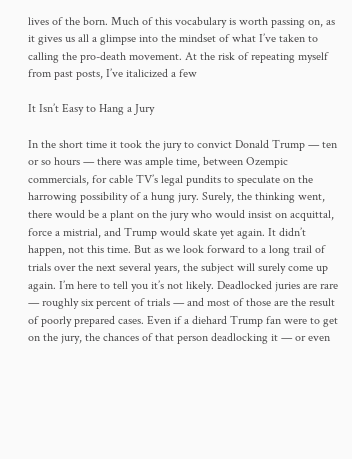lives of the born. Much of this vocabulary is worth passing on, as it gives us all a glimpse into the mindset of what I’ve taken to calling the pro-death movement. At the risk of repeating myself from past posts, I’ve italicized a few

It Isn’t Easy to Hang a Jury

In the short time it took the jury to convict Donald Trump — ten or so hours — there was ample time, between Ozempic commercials, for cable TV’s legal pundits to speculate on the harrowing possibility of a hung jury. Surely, the thinking went, there would be a plant on the jury who would insist on acquittal, force a mistrial, and Trump would skate yet again. It didn’t happen, not this time. But as we look forward to a long trail of trials over the next several years, the subject will surely come up again. I’m here to tell you it’s not likely. Deadlocked juries are rare — roughly six percent of trials — and most of those are the result of poorly prepared cases. Even if a diehard Trump fan were to get on the jury, the chances of that person deadlocking it — or even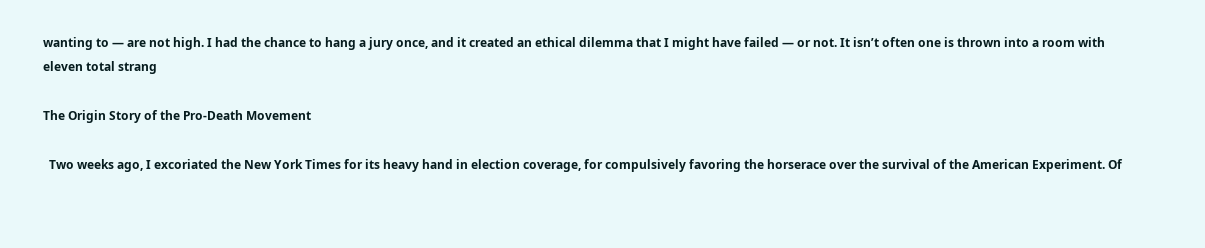wanting to — are not high. I had the chance to hang a jury once, and it created an ethical dilemma that I might have failed — or not. It isn’t often one is thrown into a room with eleven total strang

The Origin Story of the Pro-Death Movement

  Two weeks ago, I excoriated the New York Times for its heavy hand in election coverage, for compulsively favoring the horserace over the survival of the American Experiment. Of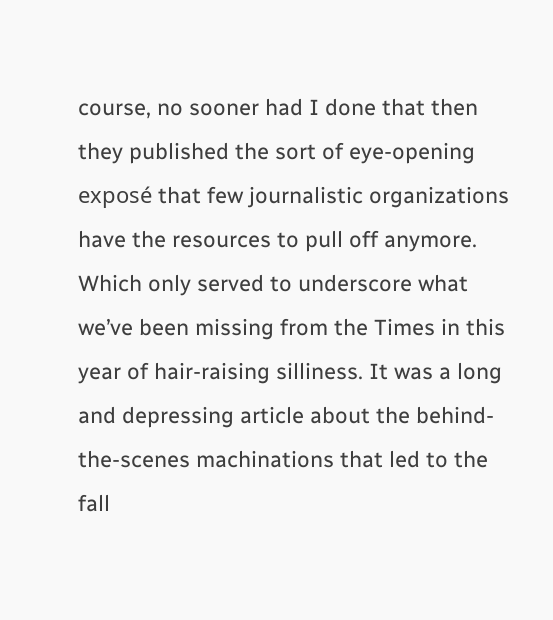course, no sooner had I done that then they published the sort of eye-opening exposé that few journalistic organizations have the resources to pull off anymore. Which only served to underscore what we’ve been missing from the Times in this year of hair-raising silliness. It was a long and depressing article about the behind-the-scenes machinations that led to the fall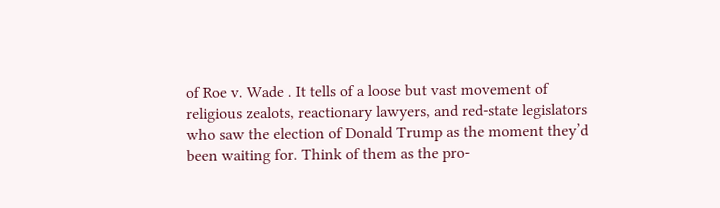of Roe v. Wade . It tells of a loose but vast movement of religious zealots, reactionary lawyers, and red-state legislators who saw the election of Donald Trump as the moment they’d been waiting for. Think of them as the pro-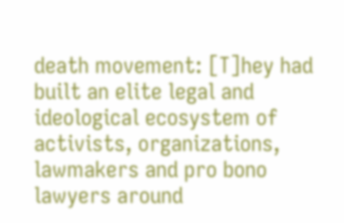death movement: [T]hey had built an elite legal and ideological ecosystem of activists, organizations, lawmakers and pro bono lawyers around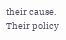their cause. Their policy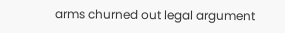arms churned out legal argument